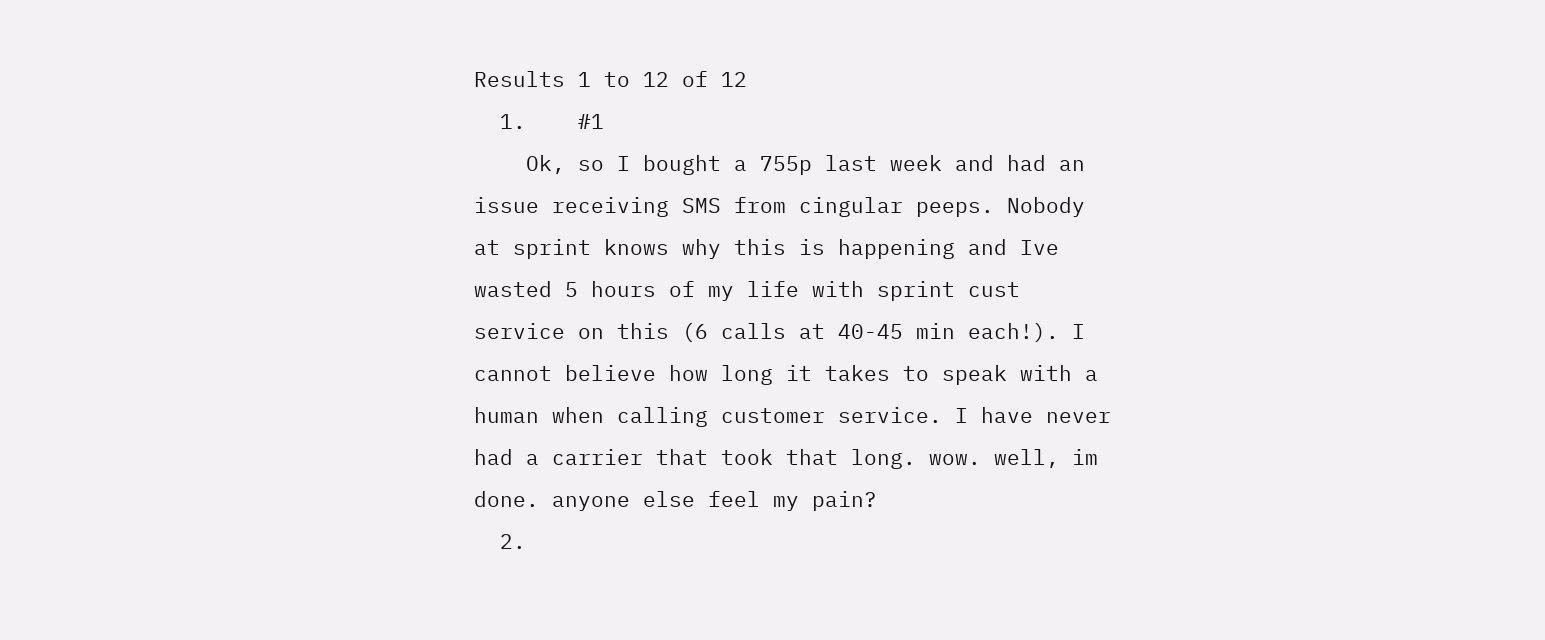Results 1 to 12 of 12
  1.    #1
    Ok, so I bought a 755p last week and had an issue receiving SMS from cingular peeps. Nobody at sprint knows why this is happening and Ive wasted 5 hours of my life with sprint cust service on this (6 calls at 40-45 min each!). I cannot believe how long it takes to speak with a human when calling customer service. I have never had a carrier that took that long. wow. well, im done. anyone else feel my pain?
  2.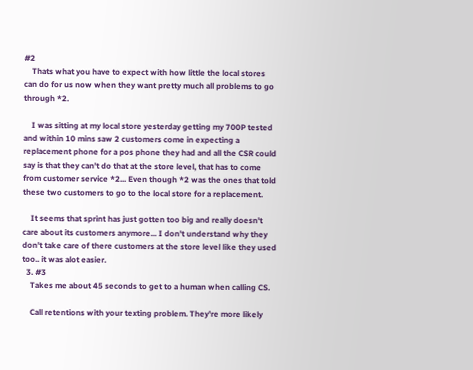#2
    Thats what you have to expect with how little the local stores can do for us now when they want pretty much all problems to go through *2.

    I was sitting at my local store yesterday getting my 700P tested and within 10 mins saw 2 customers come in expecting a replacement phone for a pos phone they had and all the CSR could say is that they can't do that at the store level, that has to come from customer service *2... Even though *2 was the ones that told these two customers to go to the local store for a replacement.

    It seems that sprint has just gotten too big and really doesn't care about its customers anymore... I don't understand why they don't take care of there customers at the store level like they used too.. it was alot easier.
  3. #3
    Takes me about 45 seconds to get to a human when calling CS.

    Call retentions with your texting problem. They're more likely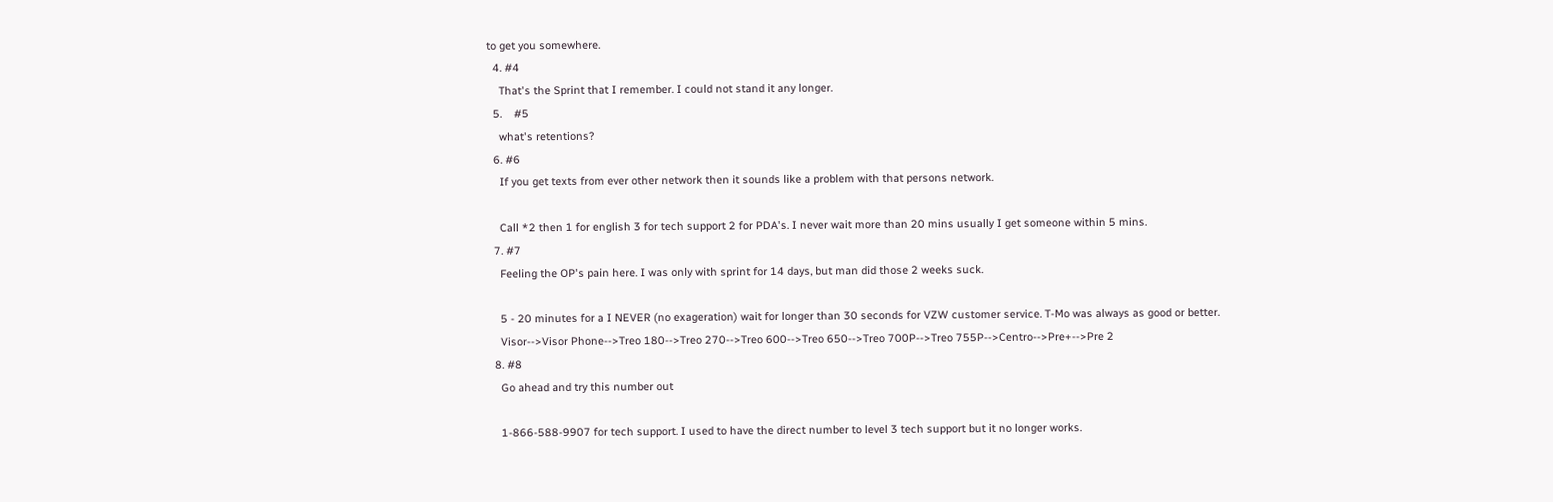to get you somewhere.
  4. #4
    That's the Sprint that I remember. I could not stand it any longer.
  5.    #5
    what's retentions?
  6. #6
    If you get texts from ever other network then it sounds like a problem with that persons network.

    Call *2 then 1 for english 3 for tech support 2 for PDA's. I never wait more than 20 mins usually I get someone within 5 mins.
  7. #7
    Feeling the OP's pain here. I was only with sprint for 14 days, but man did those 2 weeks suck.

    5 - 20 minutes for a I NEVER (no exageration) wait for longer than 30 seconds for VZW customer service. T-Mo was always as good or better.
    Visor-->Visor Phone-->Treo 180-->Treo 270-->Treo 600-->Treo 650-->Treo 700P-->Treo 755P-->Centro-->Pre+-->Pre 2
  8. #8
    Go ahead and try this number out

    1-866-588-9907 for tech support. I used to have the direct number to level 3 tech support but it no longer works.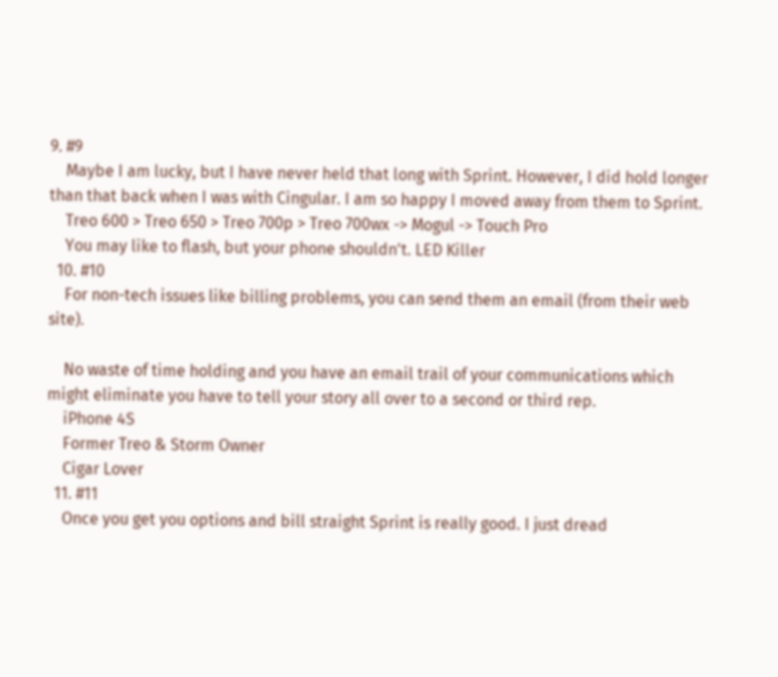9. #9
    Maybe I am lucky, but I have never held that long with Sprint. However, I did hold longer than that back when I was with Cingular. I am so happy I moved away from them to Sprint.
    Treo 600 > Treo 650 > Treo 700p > Treo 700wx -> Mogul -> Touch Pro
    You may like to flash, but your phone shouldn't. LED Killer
  10. #10
    For non-tech issues like billing problems, you can send them an email (from their web site).

    No waste of time holding and you have an email trail of your communications which might eliminate you have to tell your story all over to a second or third rep.
    iPhone 4S
    Former Treo & Storm Owner
    Cigar Lover
  11. #11
    Once you get you options and bill straight Sprint is really good. I just dread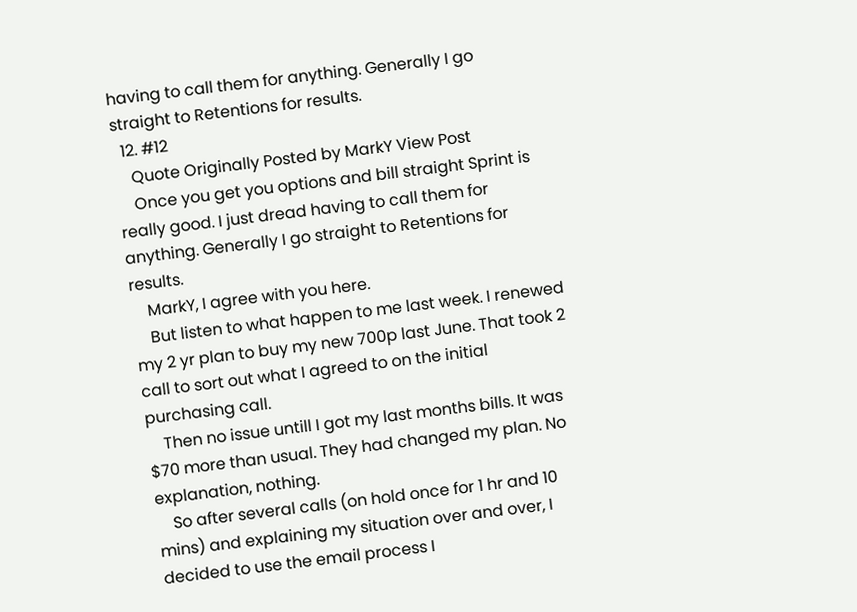having to call them for anything. Generally I go straight to Retentions for results.
  12. #12
    Quote Originally Posted by MarkY View Post
    Once you get you options and bill straight Sprint is really good. I just dread having to call them for anything. Generally I go straight to Retentions for results.
    MarkY, I agree with you here.
    But listen to what happen to me last week. I renewed my 2 yr plan to buy my new 700p last June. That took 2 call to sort out what I agreed to on the initial purchasing call.
    Then no issue untill I got my last months bills. It was $70 more than usual. They had changed my plan. No explanation, nothing.
    So after several calls (on hold once for 1 hr and 10 mins) and explaining my situation over and over, I decided to use the email process I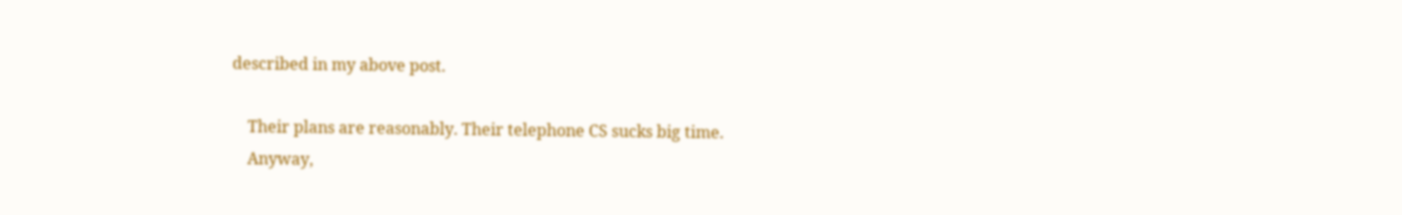described in my above post.

    Their plans are reasonably. Their telephone CS sucks big time.
    Anyway,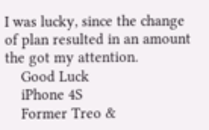I was lucky, since the change of plan resulted in an amount the got my attention.
    Good Luck
    iPhone 4S
    Former Treo &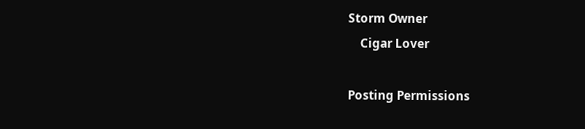Storm Owner
    Cigar Lover

Posting Permissions